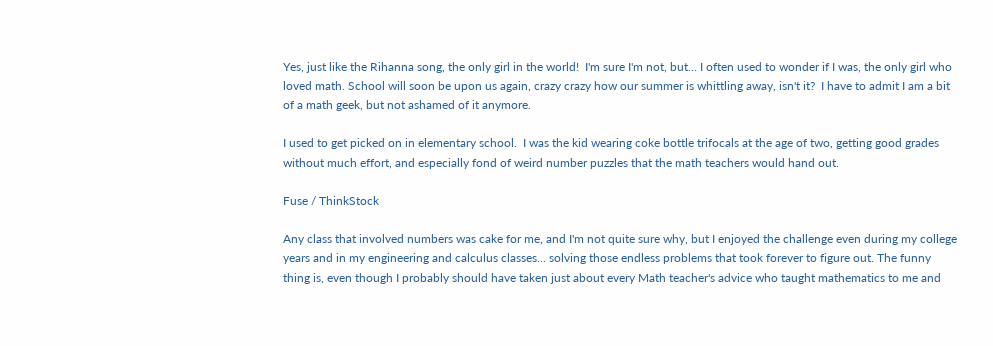Yes, just like the Rihanna song, the only girl in the world!  I'm sure I'm not, but... I often used to wonder if I was, the only girl who loved math. School will soon be upon us again, crazy crazy how our summer is whittling away, isn't it?  I have to admit I am a bit of a math geek, but not ashamed of it anymore.

I used to get picked on in elementary school.  I was the kid wearing coke bottle trifocals at the age of two, getting good grades without much effort, and especially fond of weird number puzzles that the math teachers would hand out.

Fuse / ThinkStock

Any class that involved numbers was cake for me, and I'm not quite sure why, but I enjoyed the challenge even during my college years and in my engineering and calculus classes... solving those endless problems that took forever to figure out. The funny thing is, even though I probably should have taken just about every Math teacher's advice who taught mathematics to me and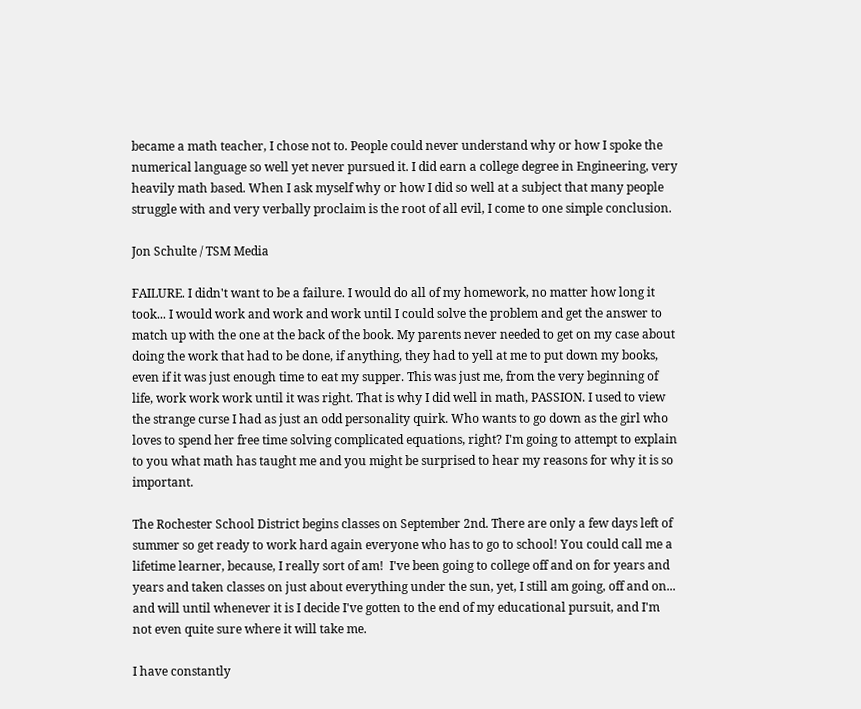became a math teacher, I chose not to. People could never understand why or how I spoke the numerical language so well yet never pursued it. I did earn a college degree in Engineering, very heavily math based. When I ask myself why or how I did so well at a subject that many people struggle with and very verbally proclaim is the root of all evil, I come to one simple conclusion.

Jon Schulte / TSM Media

FAILURE. I didn't want to be a failure. I would do all of my homework, no matter how long it took... I would work and work and work until I could solve the problem and get the answer to match up with the one at the back of the book. My parents never needed to get on my case about doing the work that had to be done, if anything, they had to yell at me to put down my books, even if it was just enough time to eat my supper. This was just me, from the very beginning of life, work work work until it was right. That is why I did well in math, PASSION. I used to view the strange curse I had as just an odd personality quirk. Who wants to go down as the girl who loves to spend her free time solving complicated equations, right? I'm going to attempt to explain to you what math has taught me and you might be surprised to hear my reasons for why it is so important.

The Rochester School District begins classes on September 2nd. There are only a few days left of summer so get ready to work hard again everyone who has to go to school! You could call me a lifetime learner, because, I really sort of am!  I've been going to college off and on for years and years and taken classes on just about everything under the sun, yet, I still am going, off and on... and will until whenever it is I decide I've gotten to the end of my educational pursuit, and I'm not even quite sure where it will take me.

I have constantly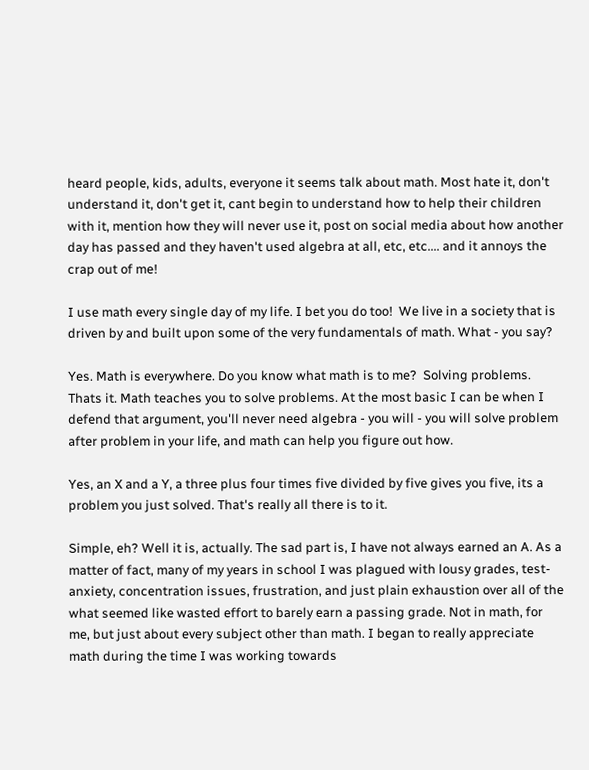heard people, kids, adults, everyone it seems talk about math. Most hate it, don't understand it, don't get it, cant begin to understand how to help their children with it, mention how they will never use it, post on social media about how another day has passed and they haven't used algebra at all, etc, etc.... and it annoys the crap out of me!

I use math every single day of my life. I bet you do too!  We live in a society that is driven by and built upon some of the very fundamentals of math. What - you say?

Yes. Math is everywhere. Do you know what math is to me?  Solving problems. Thats it. Math teaches you to solve problems. At the most basic I can be when I defend that argument, you'll never need algebra - you will - you will solve problem after problem in your life, and math can help you figure out how.

Yes, an X and a Y, a three plus four times five divided by five gives you five, its a problem you just solved. That's really all there is to it.

Simple, eh? Well it is, actually. The sad part is, I have not always earned an A. As a matter of fact, many of my years in school I was plagued with lousy grades, test-anxiety, concentration issues, frustration, and just plain exhaustion over all of the what seemed like wasted effort to barely earn a passing grade. Not in math, for me, but just about every subject other than math. I began to really appreciate math during the time I was working towards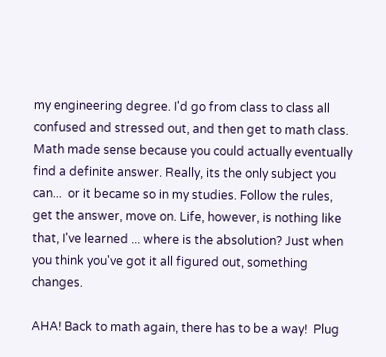my engineering degree. I'd go from class to class all confused and stressed out, and then get to math class. Math made sense because you could actually eventually find a definite answer. Really, its the only subject you can...  or it became so in my studies. Follow the rules, get the answer, move on. Life, however, is nothing like that, I've learned ... where is the absolution? Just when you think you've got it all figured out, something changes.

AHA! Back to math again, there has to be a way!  Plug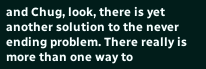and Chug, look, there is yet another solution to the never ending problem. There really is more than one way to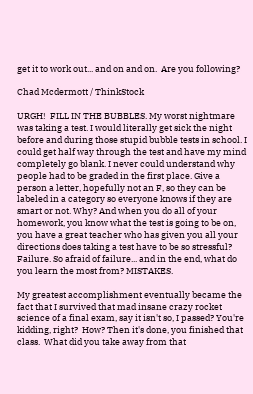get it to work out... and on and on.  Are you following?

Chad Mcdermott / ThinkStock

URGH!  FILL IN THE BUBBLES. My worst nightmare was taking a test. I would literally get sick the night before and during those stupid bubble tests in school. I could get half way through the test and have my mind completely go blank. I never could understand why people had to be graded in the first place. Give a person a letter, hopefully not an F, so they can be labeled in a category so everyone knows if they are smart or not. Why? And when you do all of your homework, you know what the test is going to be on, you have a great teacher who has given you all your directions does taking a test have to be so stressful? Failure. So afraid of failure... and in the end, what do you learn the most from? MISTAKES.

My greatest accomplishment eventually became the fact that I survived that mad insane crazy rocket science of a final exam, say it isn't so, I passed? You're kidding, right?  How? Then it's done, you finished that class.  What did you take away from that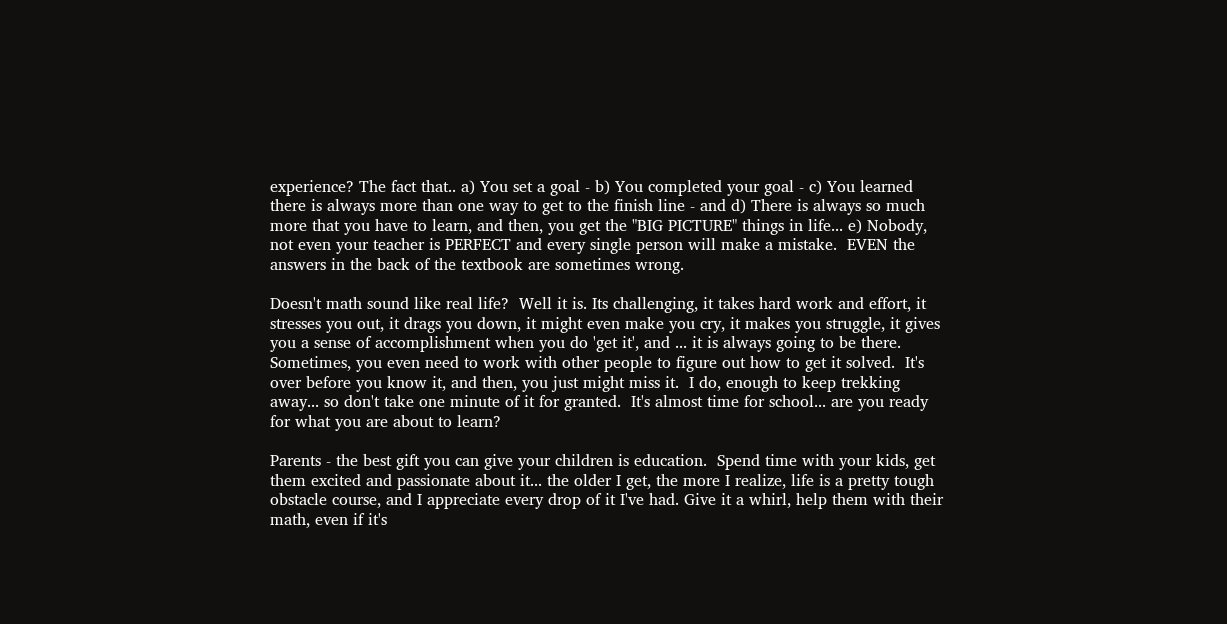experience? The fact that.. a) You set a goal - b) You completed your goal - c) You learned there is always more than one way to get to the finish line - and d) There is always so much more that you have to learn, and then, you get the "BIG PICTURE" things in life... e) Nobody, not even your teacher is PERFECT and every single person will make a mistake.  EVEN the answers in the back of the textbook are sometimes wrong.

Doesn't math sound like real life?  Well it is. Its challenging, it takes hard work and effort, it stresses you out, it drags you down, it might even make you cry, it makes you struggle, it gives you a sense of accomplishment when you do 'get it', and ... it is always going to be there. Sometimes, you even need to work with other people to figure out how to get it solved.  It's over before you know it, and then, you just might miss it.  I do, enough to keep trekking away... so don't take one minute of it for granted.  It's almost time for school... are you ready for what you are about to learn?

Parents - the best gift you can give your children is education.  Spend time with your kids, get them excited and passionate about it... the older I get, the more I realize, life is a pretty tough obstacle course, and I appreciate every drop of it I've had. Give it a whirl, help them with their math, even if it's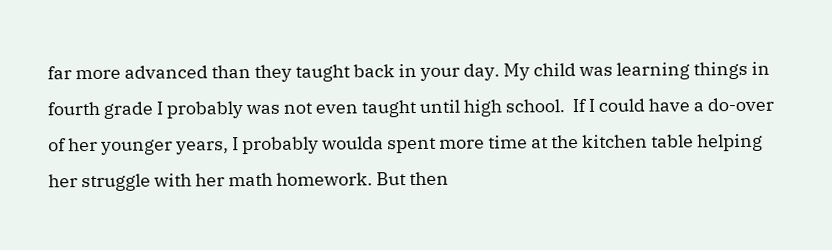far more advanced than they taught back in your day. My child was learning things in fourth grade I probably was not even taught until high school.  If I could have a do-over of her younger years, I probably woulda spent more time at the kitchen table helping her struggle with her math homework. But then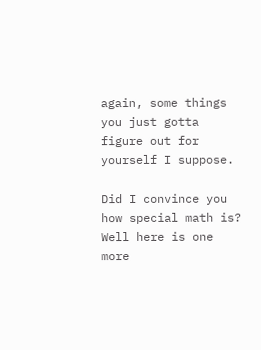again, some things you just gotta figure out for yourself I suppose.

Did I convince you how special math is? Well here is one more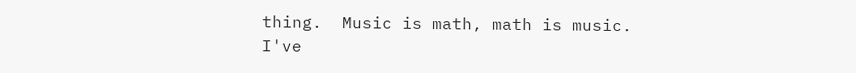thing.  Music is math, math is music.  I've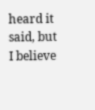heard it said, but I believe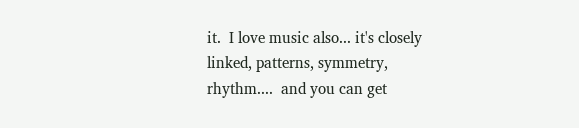it.  I love music also... it's closely linked, patterns, symmetry, rhythm....  and you can get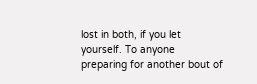lost in both, if you let yourself. To anyone preparing for another bout of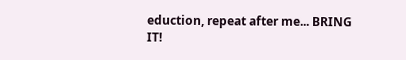eduction, repeat after me... BRING IT!